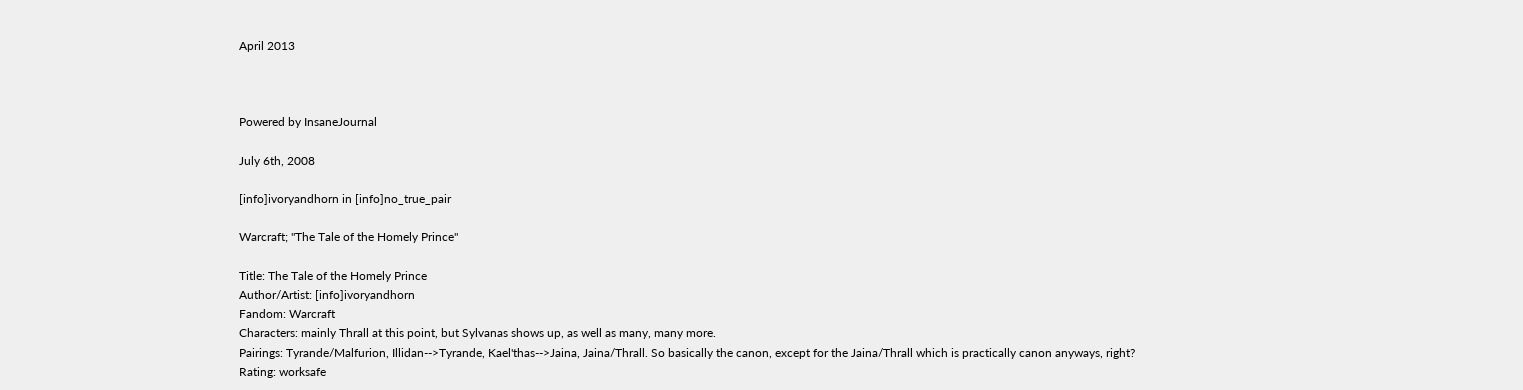April 2013



Powered by InsaneJournal

July 6th, 2008

[info]ivoryandhorn in [info]no_true_pair

Warcraft; "The Tale of the Homely Prince"

Title: The Tale of the Homely Prince
Author/Artist: [info]ivoryandhorn
Fandom: Warcraft
Characters: mainly Thrall at this point, but Sylvanas shows up, as well as many, many more.
Pairings: Tyrande/Malfurion, Illidan-->Tyrande, Kael'thas-->Jaina, Jaina/Thrall. So basically the canon, except for the Jaina/Thrall which is practically canon anyways, right?
Rating: worksafe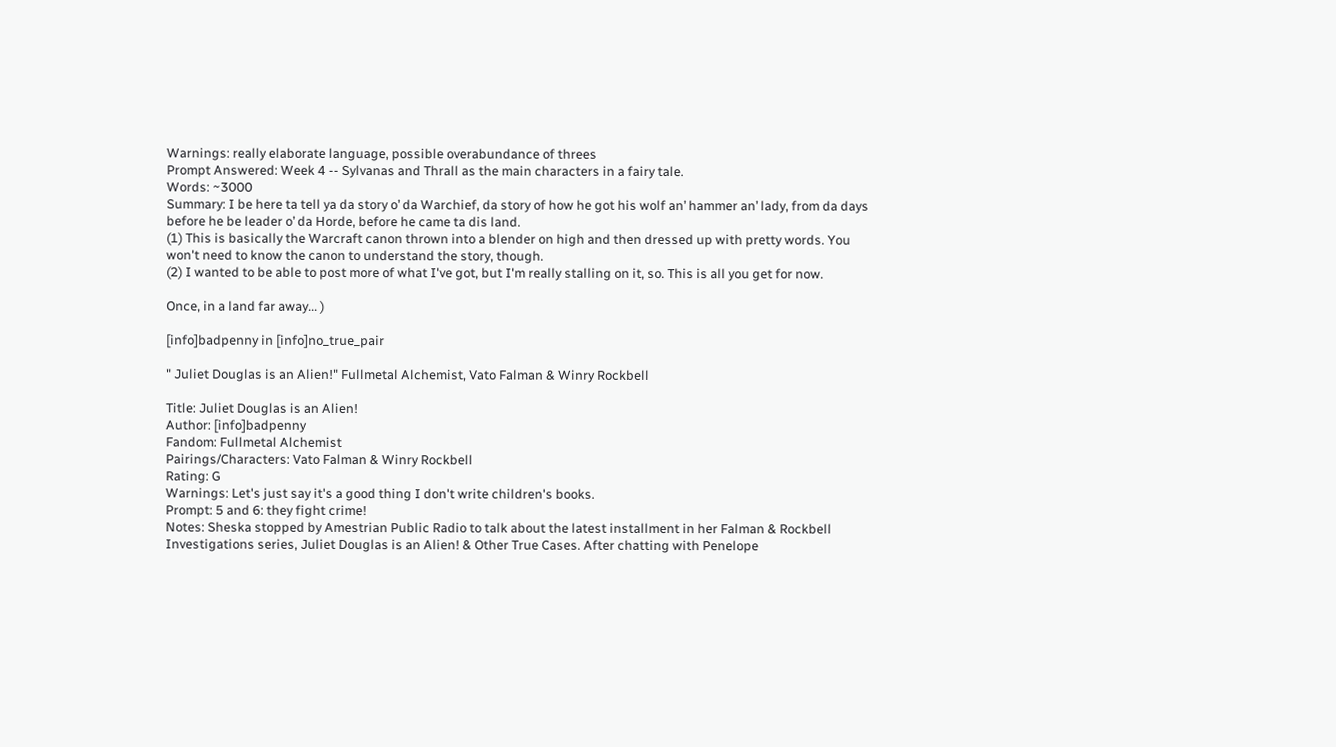Warnings: really elaborate language, possible overabundance of threes
Prompt Answered: Week 4 -- Sylvanas and Thrall as the main characters in a fairy tale.
Words: ~3000
Summary: I be here ta tell ya da story o’ da Warchief, da story of how he got his wolf an’ hammer an’ lady, from da days before he be leader o’ da Horde, before he came ta dis land.
(1) This is basically the Warcraft canon thrown into a blender on high and then dressed up with pretty words. You won't need to know the canon to understand the story, though.
(2) I wanted to be able to post more of what I've got, but I'm really stalling on it, so. This is all you get for now.

Once, in a land far away... )

[info]badpenny in [info]no_true_pair

" Juliet Douglas is an Alien!" Fullmetal Alchemist, Vato Falman & Winry Rockbell

Title: Juliet Douglas is an Alien!
Author: [info]badpenny
Fandom: Fullmetal Alchemist
Pairings/Characters: Vato Falman & Winry Rockbell
Rating: G
Warnings: Let's just say it's a good thing I don't write children's books.
Prompt: 5 and 6: they fight crime!
Notes: Sheska stopped by Amestrian Public Radio to talk about the latest installment in her Falman & Rockbell Investigations series, Juliet Douglas is an Alien! & Other True Cases. After chatting with Penelope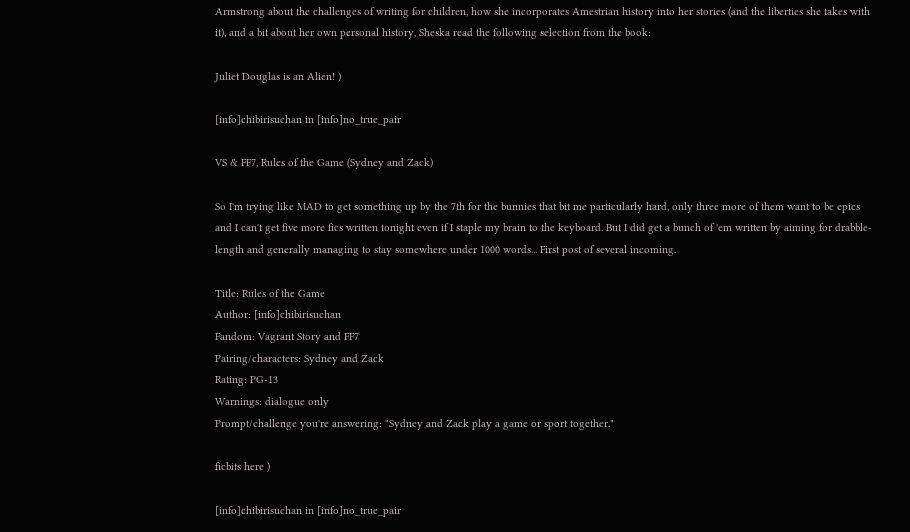Armstrong about the challenges of writing for children, how she incorporates Amestrian history into her stories (and the liberties she takes with it), and a bit about her own personal history, Sheska read the following selection from the book:

Juliet Douglas is an Alien! )

[info]chibirisuchan in [info]no_true_pair

VS & FF7, Rules of the Game (Sydney and Zack)

So I'm trying like MAD to get something up by the 7th for the bunnies that bit me particularly hard, only three more of them want to be epics and I can't get five more fics written tonight even if I staple my brain to the keyboard. But I did get a bunch of 'em written by aiming for drabble-length and generally managing to stay somewhere under 1000 words... First post of several incoming.

Title: Rules of the Game
Author: [info]chibirisuchan
Fandom: Vagrant Story and FF7
Pairing/characters: Sydney and Zack
Rating: PG-13
Warnings: dialogue only
Prompt/challenge you're answering: "Sydney and Zack play a game or sport together."

ficbits here )

[info]chibirisuchan in [info]no_true_pair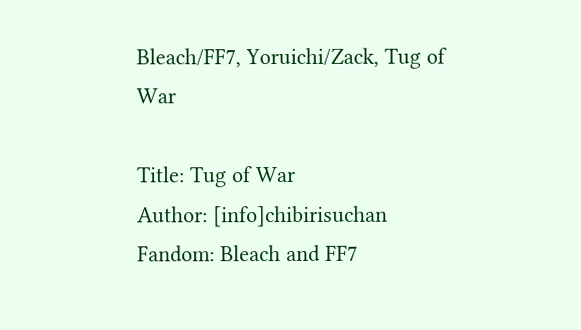Bleach/FF7, Yoruichi/Zack, Tug of War

Title: Tug of War
Author: [info]chibirisuchan
Fandom: Bleach and FF7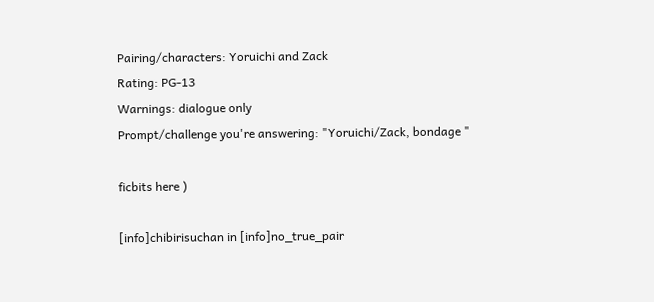Pairing/characters: Yoruichi and Zack
Rating: PG-13
Warnings: dialogue only
Prompt/challenge you're answering: "Yoruichi/Zack, bondage "

ficbits here )

[info]chibirisuchan in [info]no_true_pair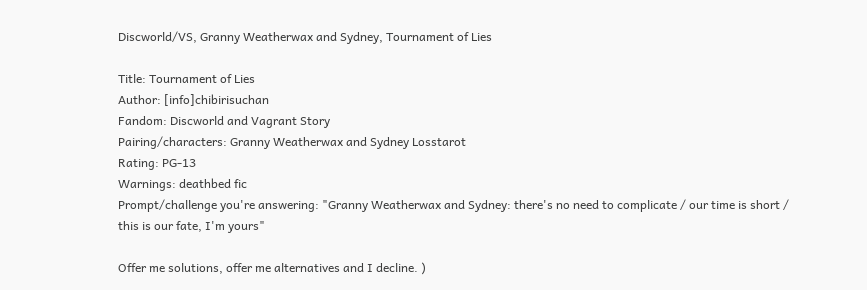Discworld/VS, Granny Weatherwax and Sydney, Tournament of Lies

Title: Tournament of Lies
Author: [info]chibirisuchan
Fandom: Discworld and Vagrant Story
Pairing/characters: Granny Weatherwax and Sydney Losstarot
Rating: PG-13
Warnings: deathbed fic
Prompt/challenge you're answering: "Granny Weatherwax and Sydney: there's no need to complicate / our time is short / this is our fate, I'm yours"

Offer me solutions, offer me alternatives and I decline. )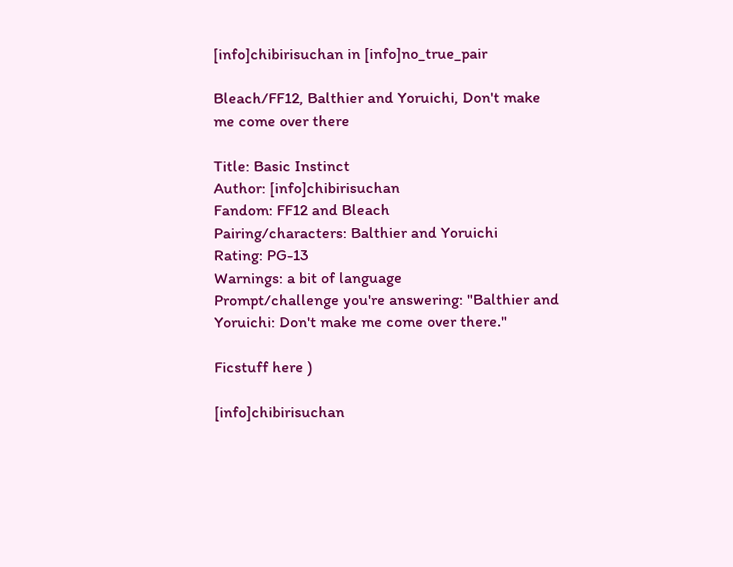[info]chibirisuchan in [info]no_true_pair

Bleach/FF12, Balthier and Yoruichi, Don't make me come over there

Title: Basic Instinct
Author: [info]chibirisuchan
Fandom: FF12 and Bleach
Pairing/characters: Balthier and Yoruichi
Rating: PG-13
Warnings: a bit of language
Prompt/challenge you're answering: "Balthier and Yoruichi: Don't make me come over there."

Ficstuff here )

[info]chibirisuchan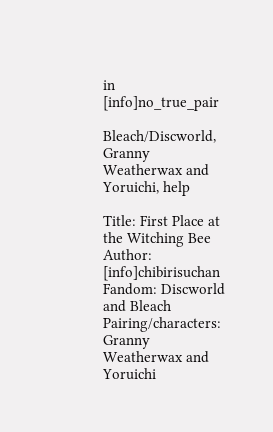in [info]no_true_pair

Bleach/Discworld, Granny Weatherwax and Yoruichi, help

Title: First Place at the Witching Bee
Author: [info]chibirisuchan
Fandom: Discworld and Bleach
Pairing/characters: Granny Weatherwax and Yoruichi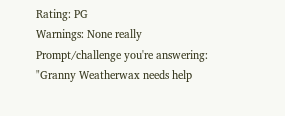Rating: PG
Warnings: None really
Prompt/challenge you're answering: "Granny Weatherwax needs help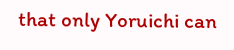that only Yoruichi can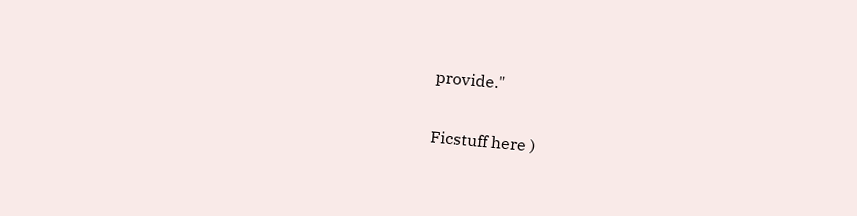provide."

Ficstuff here )